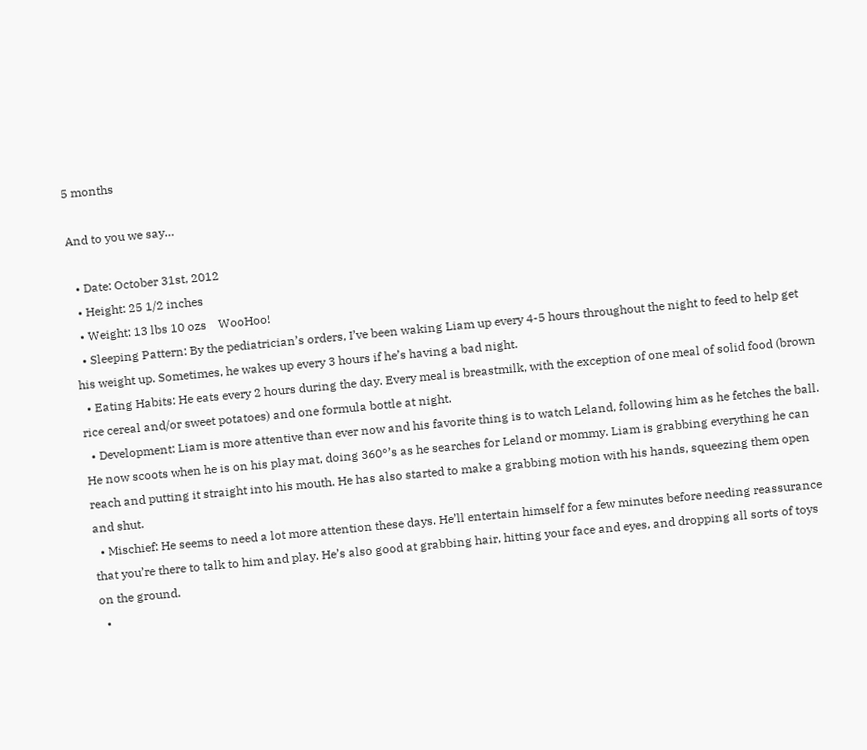5 months

And to you we say…

  • Date: October 31st, 2012
  • Height: 25 1/2 inches
  • Weight: 13 lbs 10 ozs    WooHoo!
  • Sleeping Pattern: By the pediatrician’s orders, I’ve been waking Liam up every 4-5 hours throughout the night to feed to help get his weight up. Sometimes, he wakes up every 3 hours if he’s having a bad night.
  • Eating Habits: He eats every 2 hours during the day. Every meal is breastmilk, with the exception of one meal of solid food (brown rice cereal and/or sweet potatoes) and one formula bottle at night.
  • Development: Liam is more attentive than ever now and his favorite thing is to watch Leland, following him as he fetches the ball. He now scoots when he is on his play mat, doing 360°’s as he searches for Leland or mommy. Liam is grabbing everything he can reach and putting it straight into his mouth. He has also started to make a grabbing motion with his hands, squeezing them open and shut.
  • Mischief: He seems to need a lot more attention these days. He’ll entertain himself for a few minutes before needing reassurance that you’re there to talk to him and play. He’s also good at grabbing hair, hitting your face and eyes, and dropping all sorts of toys on the ground.
  •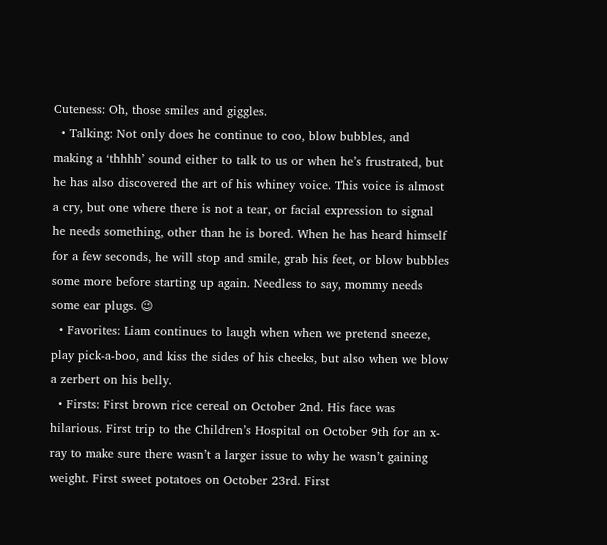Cuteness: Oh, those smiles and giggles.
  • Talking: Not only does he continue to coo, blow bubbles, and making a ‘thhhh’ sound either to talk to us or when he’s frustrated, but he has also discovered the art of his whiney voice. This voice is almost a cry, but one where there is not a tear, or facial expression to signal he needs something, other than he is bored. When he has heard himself for a few seconds, he will stop and smile, grab his feet, or blow bubbles some more before starting up again. Needless to say, mommy needs some ear plugs. 😉
  • Favorites: Liam continues to laugh when when we pretend sneeze, play pick-a-boo, and kiss the sides of his cheeks, but also when we blow a zerbert on his belly.
  • Firsts: First brown rice cereal on October 2nd. His face was hilarious. First trip to the Children’s Hospital on October 9th for an x-ray to make sure there wasn’t a larger issue to why he wasn’t gaining weight. First sweet potatoes on October 23rd. First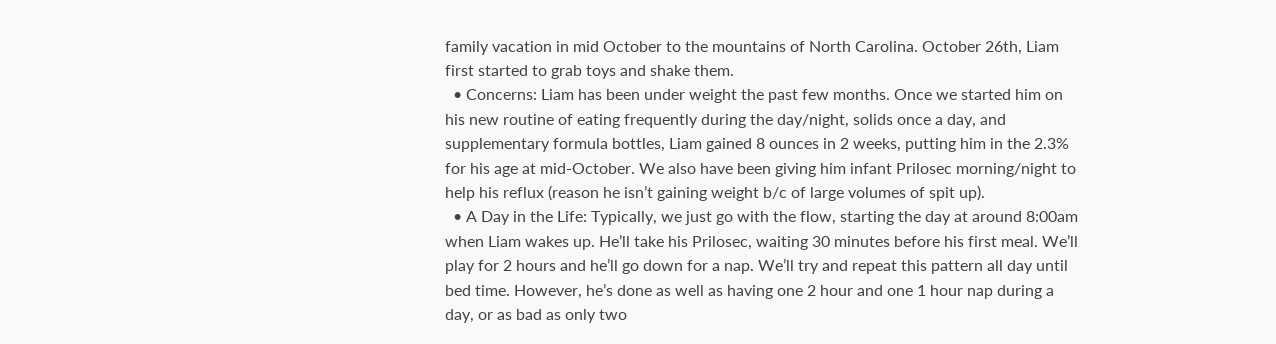family vacation in mid October to the mountains of North Carolina. October 26th, Liam first started to grab toys and shake them.
  • Concerns: Liam has been under weight the past few months. Once we started him on his new routine of eating frequently during the day/night, solids once a day, and supplementary formula bottles, Liam gained 8 ounces in 2 weeks, putting him in the 2.3% for his age at mid-October. We also have been giving him infant Prilosec morning/night to help his reflux (reason he isn’t gaining weight b/c of large volumes of spit up).
  • A Day in the Life: Typically, we just go with the flow, starting the day at around 8:00am when Liam wakes up. He’ll take his Prilosec, waiting 30 minutes before his first meal. We’ll play for 2 hours and he’ll go down for a nap. We’ll try and repeat this pattern all day until bed time. However, he’s done as well as having one 2 hour and one 1 hour nap during a day, or as bad as only two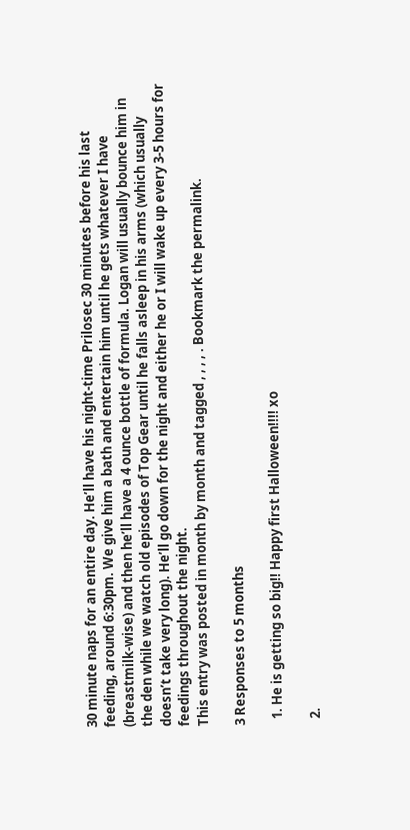30 minute naps for an entire day. He’ll have his night-time Prilosec 30 minutes before his last feeding, around 6:30pm. We give him a bath and entertain him until he gets whatever I have (breastmilk-wise) and then he’ll have a 4 ounce bottle of formula. Logan will usually bounce him in the den while we watch old episodes of Top Gear until he falls asleep in his arms (which usually doesn’t take very long). He’ll go down for the night and either he or I will wake up every 3-5 hours for feedings throughout the night.
This entry was posted in month by month and tagged , , , , . Bookmark the permalink.

3 Responses to 5 months

  1. He is getting so big!! Happy first Halloween!!!! xo

  2.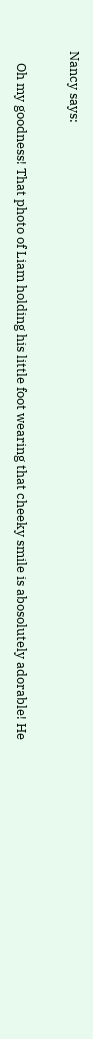Nancy says:

    Oh my goodness! That photo of Liam holding his little foot wearing that cheeky smile is abosolutely adorable! He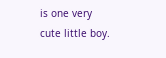is one very cute little boy.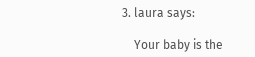3. laura says:

    Your baby is the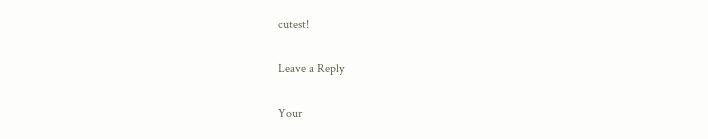cutest!

Leave a Reply

Your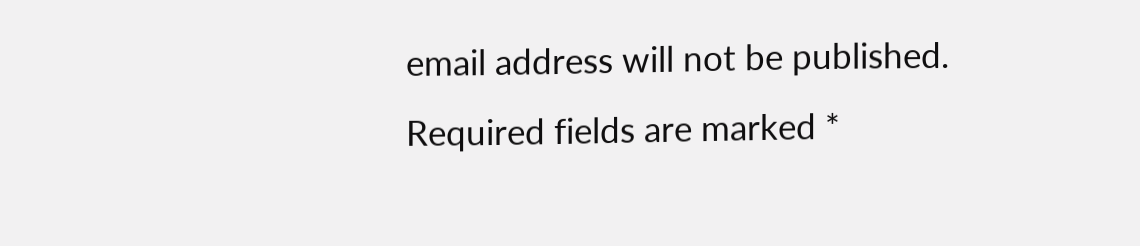email address will not be published. Required fields are marked *